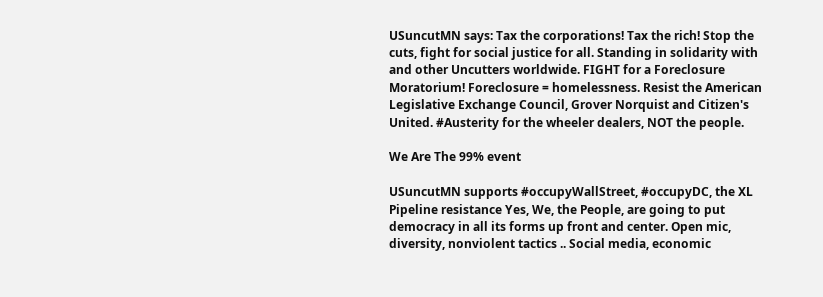USuncutMN says: Tax the corporations! Tax the rich! Stop the cuts, fight for social justice for all. Standing in solidarity with and other Uncutters worldwide. FIGHT for a Foreclosure Moratorium! Foreclosure = homelessness. Resist the American Legislative Exchange Council, Grover Norquist and Citizen's United. #Austerity for the wheeler dealers, NOT the people.

We Are The 99% event

USuncutMN supports #occupyWallStreet, #occupyDC, the XL Pipeline resistance Yes, We, the People, are going to put democracy in all its forms up front and center. Open mic, diversity, nonviolent tactics .. Social media, economic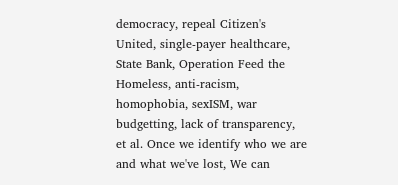democracy, repeal Citizen's United, single-payer healthcare, State Bank, Operation Feed the Homeless, anti-racism, homophobia, sexISM, war budgetting, lack of transparency, et al. Once we identify who we are and what we've lost, We can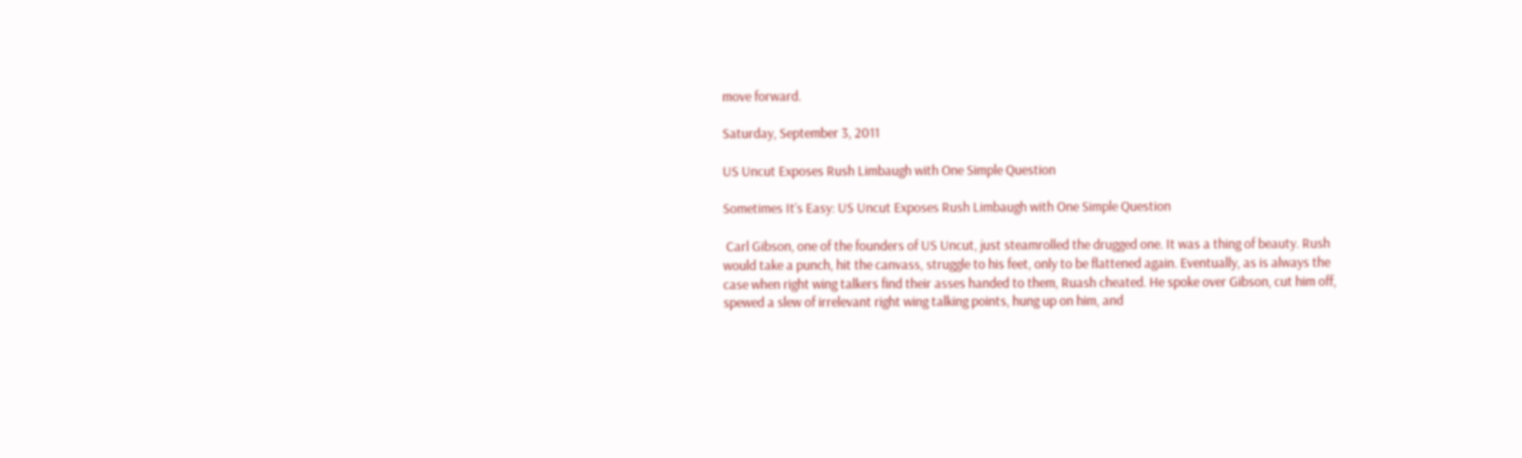move forward.

Saturday, September 3, 2011

US Uncut Exposes Rush Limbaugh with One Simple Question

Sometimes It’s Easy: US Uncut Exposes Rush Limbaugh with One Simple Question

 Carl Gibson, one of the founders of US Uncut, just steamrolled the drugged one. It was a thing of beauty. Rush would take a punch, hit the canvass, struggle to his feet, only to be flattened again. Eventually, as is always the case when right wing talkers find their asses handed to them, Ruash cheated. He spoke over Gibson, cut him off, spewed a slew of irrelevant right wing talking points, hung up on him, and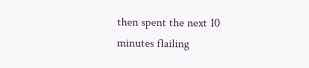then spent the next 10 minutes flailing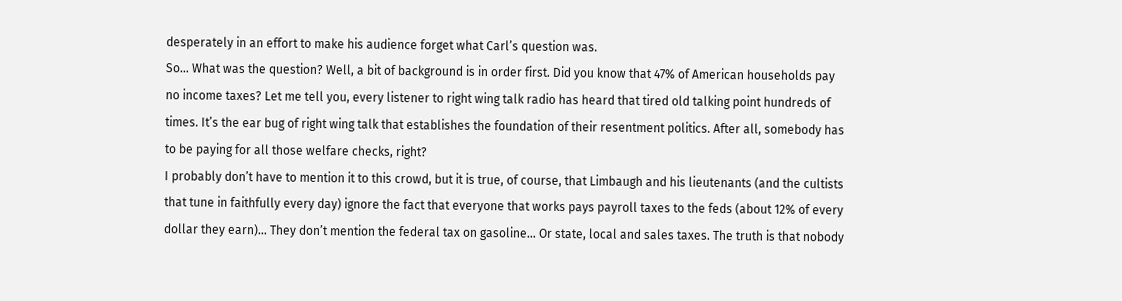desperately in an effort to make his audience forget what Carl’s question was.
So… What was the question? Well, a bit of background is in order first. Did you know that 47% of American households pay no income taxes? Let me tell you, every listener to right wing talk radio has heard that tired old talking point hundreds of times. It’s the ear bug of right wing talk that establishes the foundation of their resentment politics. After all, somebody has to be paying for all those welfare checks, right?
I probably don’t have to mention it to this crowd, but it is true, of course, that Limbaugh and his lieutenants (and the cultists that tune in faithfully every day) ignore the fact that everyone that works pays payroll taxes to the feds (about 12% of every dollar they earn)… They don’t mention the federal tax on gasoline… Or state, local and sales taxes. The truth is that nobody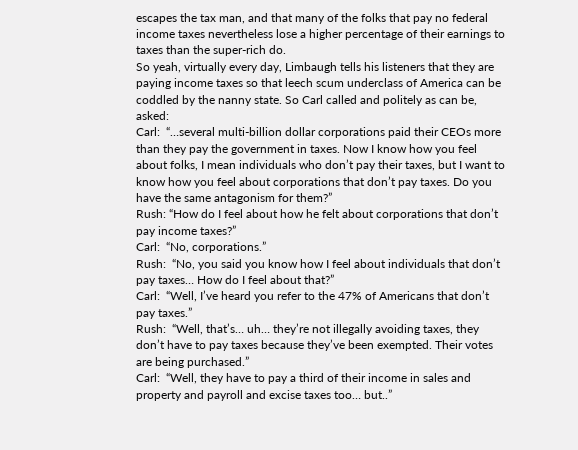escapes the tax man, and that many of the folks that pay no federal income taxes nevertheless lose a higher percentage of their earnings to taxes than the super-rich do.
So yeah, virtually every day, Limbaugh tells his listeners that they are paying income taxes so that leech scum underclass of America can be coddled by the nanny state. So Carl called and politely as can be, asked:
Carl:  “…several multi-billion dollar corporations paid their CEOs more than they pay the government in taxes. Now I know how you feel about folks, I mean individuals who don’t pay their taxes, but I want to know how you feel about corporations that don’t pay taxes. Do you have the same antagonism for them?”
Rush: “How do I feel about how he felt about corporations that don’t pay income taxes?”
Carl:  “No, corporations.”
Rush:  “No, you said you know how I feel about individuals that don’t pay taxes… How do I feel about that?”
Carl:  “Well, I’ve heard you refer to the 47% of Americans that don’t pay taxes.”
Rush:  “Well, that’s… uh… they’re not illegally avoiding taxes, they don’t have to pay taxes because they’ve been exempted. Their votes are being purchased.”
Carl:  “Well, they have to pay a third of their income in sales and property and payroll and excise taxes too… but..”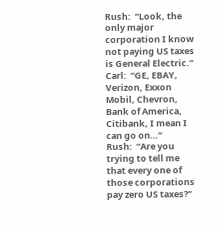Rush:  “Look, the only major corporation I know not paying US taxes is General Electric.”
Carl:  “GE, EBAY, Verizon, Exxon Mobil, Chevron, Bank of America, Citibank, I mean I can go on…”
Rush:  “Are you trying to tell me that every one of those corporations pay zero US taxes?”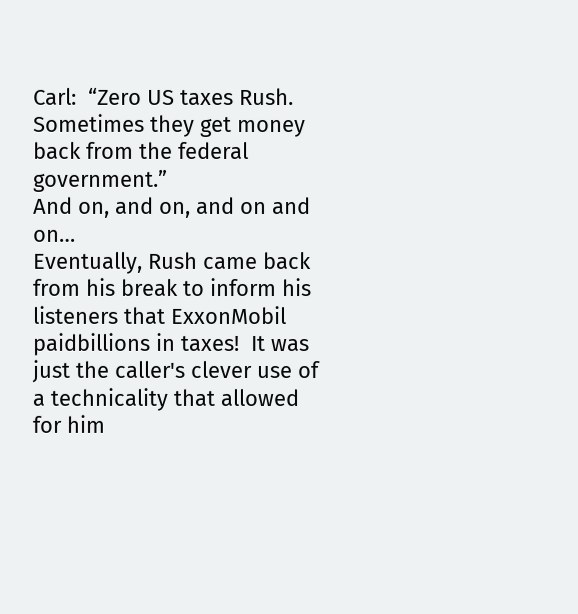Carl:  “Zero US taxes Rush. Sometimes they get money back from the federal government.”
And on, and on, and on and on…
Eventually, Rush came back from his break to inform his listeners that ExxonMobil paidbillions in taxes!  It was just the caller's clever use of a technicality that allowed for him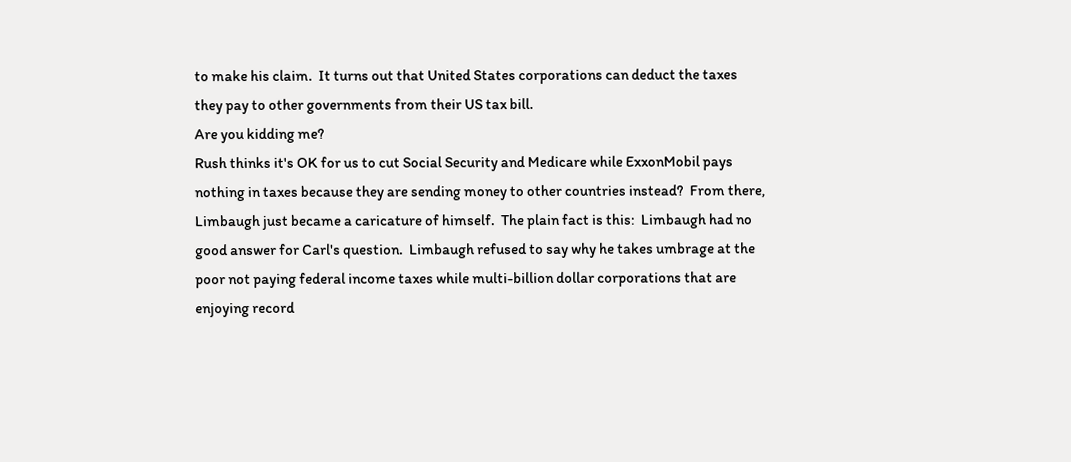to make his claim.  It turns out that United States corporations can deduct the taxes they pay to other governments from their US tax bill.
Are you kidding me?
Rush thinks it's OK for us to cut Social Security and Medicare while ExxonMobil pays nothing in taxes because they are sending money to other countries instead?  From there, Limbaugh just became a caricature of himself.  The plain fact is this:  Limbaugh had no good answer for Carl's question.  Limbaugh refused to say why he takes umbrage at the poor not paying federal income taxes while multi-billion dollar corporations that are enjoying record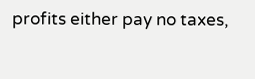profits either pay no taxes,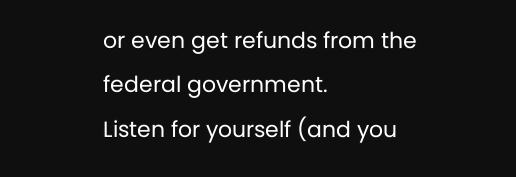or even get refunds from the federal government.
Listen for yourself (and you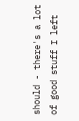should - there's a lot of good stuff I left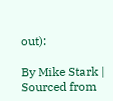out):

By Mike Stark | Sourced from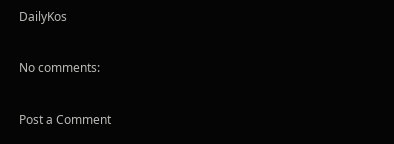DailyKos

No comments:

Post a Comment